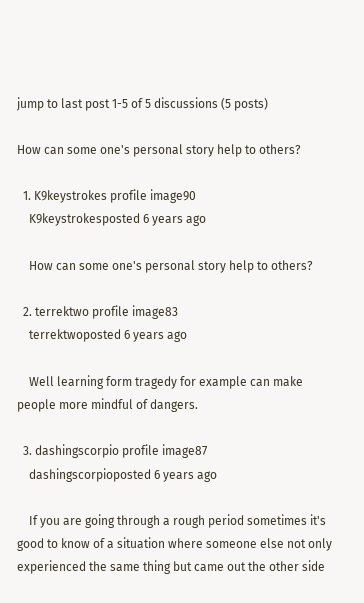jump to last post 1-5 of 5 discussions (5 posts)

How can some one's personal story help to others?

  1. K9keystrokes profile image90
    K9keystrokesposted 6 years ago

    How can some one's personal story help to others?

  2. terrektwo profile image83
    terrektwoposted 6 years ago

    Well learning form tragedy for example can make people more mindful of dangers.

  3. dashingscorpio profile image87
    dashingscorpioposted 6 years ago

    If you are going through a rough period sometimes it's good to know of a situation where someone else not only experienced the same thing but came out the other side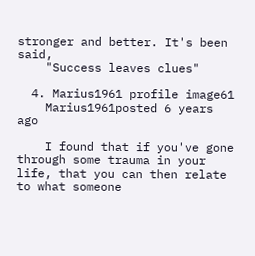stronger and better. It's been said,
    "Success leaves clues"

  4. Marius1961 profile image61
    Marius1961posted 6 years ago

    I found that if you've gone through some trauma in your life, that you can then relate to what someone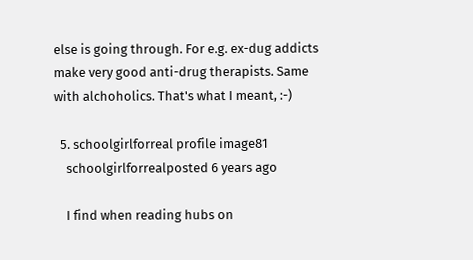else is going through. For e.g. ex-dug addicts make very good anti-drug therapists. Same with alchoholics. That's what I meant, :-)

  5. schoolgirlforreal profile image81
    schoolgirlforrealposted 6 years ago

    I find when reading hubs on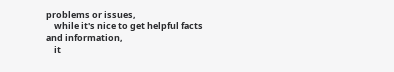problems or issues,
    while it's nice to get helpful facts and information,
    it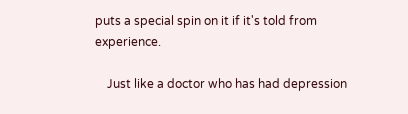puts a special spin on it if it's told from experience.

    Just like a doctor who has had depression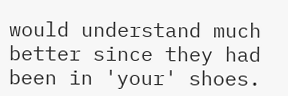would understand much better since they had been in 'your' shoes.